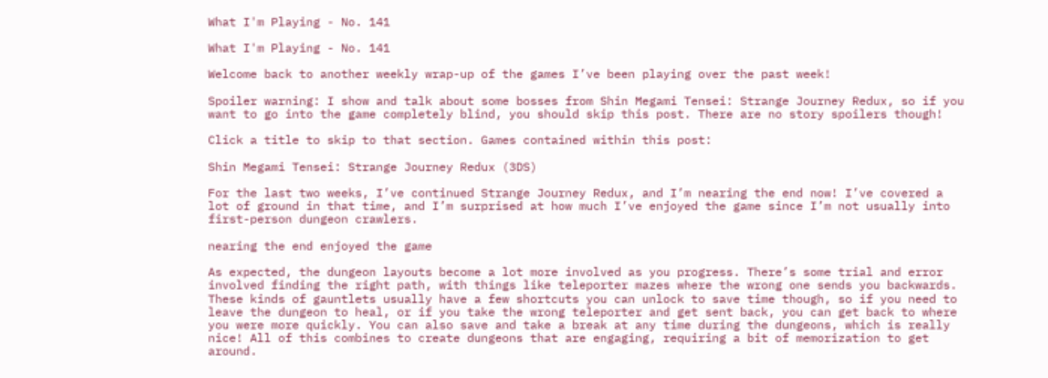What I'm Playing - No. 141

What I'm Playing - No. 141

Welcome back to another weekly wrap-up of the games I’ve been playing over the past week!

Spoiler warning: I show and talk about some bosses from Shin Megami Tensei: Strange Journey Redux, so if you want to go into the game completely blind, you should skip this post. There are no story spoilers though!

Click a title to skip to that section. Games contained within this post:

Shin Megami Tensei: Strange Journey Redux (3DS)

For the last two weeks, I’ve continued Strange Journey Redux, and I’m nearing the end now! I’ve covered a lot of ground in that time, and I’m surprised at how much I’ve enjoyed the game since I’m not usually into first-person dungeon crawlers.

nearing the end enjoyed the game

As expected, the dungeon layouts become a lot more involved as you progress. There’s some trial and error involved finding the right path, with things like teleporter mazes where the wrong one sends you backwards. These kinds of gauntlets usually have a few shortcuts you can unlock to save time though, so if you need to leave the dungeon to heal, or if you take the wrong teleporter and get sent back, you can get back to where you were more quickly. You can also save and take a break at any time during the dungeons, which is really nice! All of this combines to create dungeons that are engaging, requiring a bit of memorization to get around.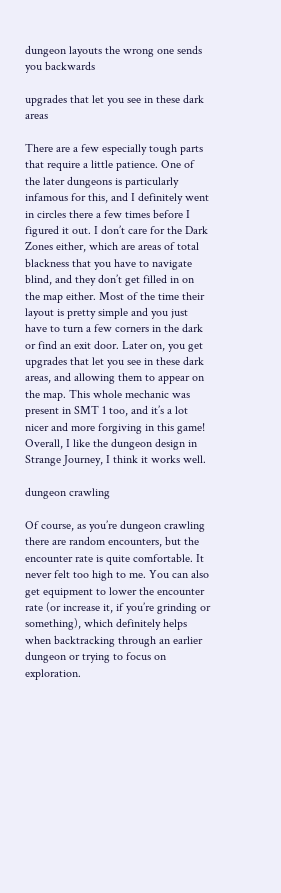dungeon layouts the wrong one sends you backwards

upgrades that let you see in these dark areas

There are a few especially tough parts that require a little patience. One of the later dungeons is particularly infamous for this, and I definitely went in circles there a few times before I figured it out. I don’t care for the Dark Zones either, which are areas of total blackness that you have to navigate blind, and they don’t get filled in on the map either. Most of the time their layout is pretty simple and you just have to turn a few corners in the dark or find an exit door. Later on, you get upgrades that let you see in these dark areas, and allowing them to appear on the map. This whole mechanic was present in SMT 1 too, and it’s a lot nicer and more forgiving in this game! Overall, I like the dungeon design in Strange Journey, I think it works well.

dungeon crawling

Of course, as you’re dungeon crawling there are random encounters, but the encounter rate is quite comfortable. It never felt too high to me. You can also get equipment to lower the encounter rate (or increase it, if you’re grinding or something), which definitely helps when backtracking through an earlier dungeon or trying to focus on exploration.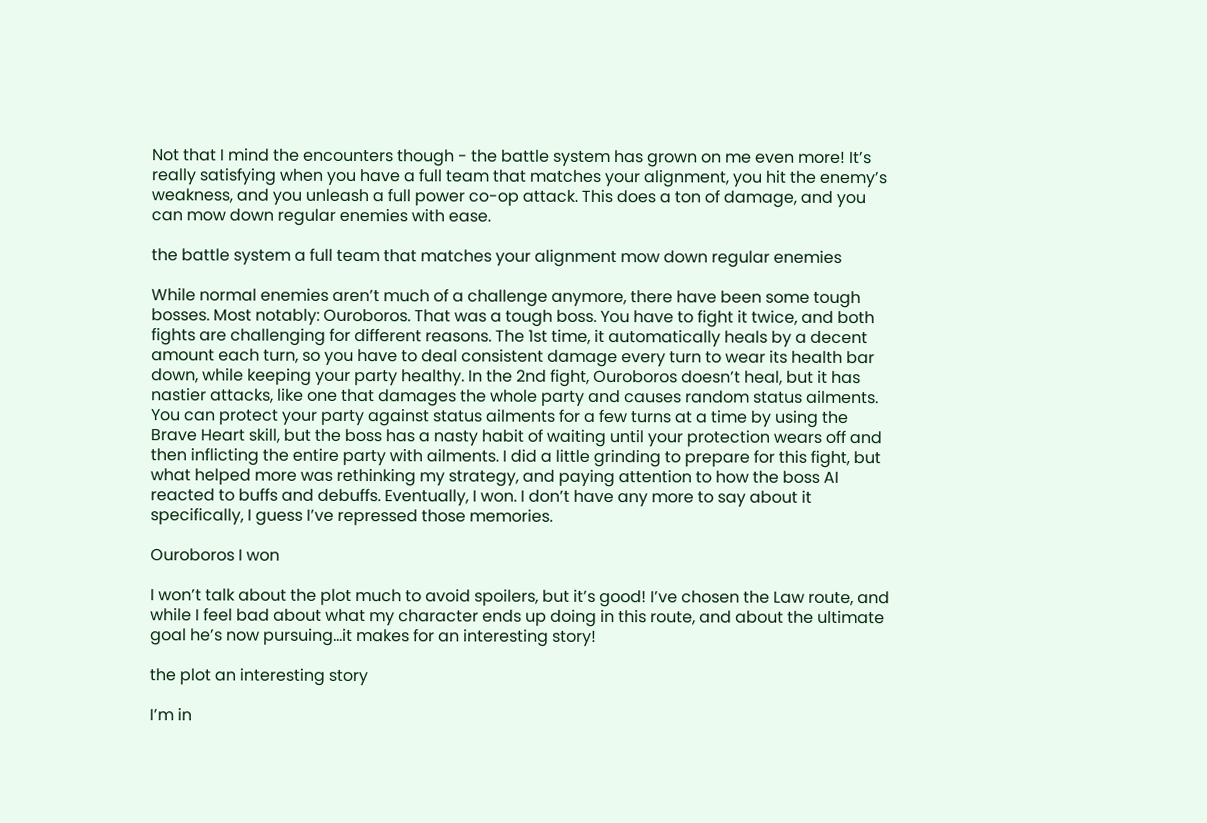Not that I mind the encounters though - the battle system has grown on me even more! It’s really satisfying when you have a full team that matches your alignment, you hit the enemy’s weakness, and you unleash a full power co-op attack. This does a ton of damage, and you can mow down regular enemies with ease.

the battle system a full team that matches your alignment mow down regular enemies

While normal enemies aren’t much of a challenge anymore, there have been some tough bosses. Most notably: Ouroboros. That was a tough boss. You have to fight it twice, and both fights are challenging for different reasons. The 1st time, it automatically heals by a decent amount each turn, so you have to deal consistent damage every turn to wear its health bar down, while keeping your party healthy. In the 2nd fight, Ouroboros doesn’t heal, but it has nastier attacks, like one that damages the whole party and causes random status ailments. You can protect your party against status ailments for a few turns at a time by using the Brave Heart skill, but the boss has a nasty habit of waiting until your protection wears off and then inflicting the entire party with ailments. I did a little grinding to prepare for this fight, but what helped more was rethinking my strategy, and paying attention to how the boss AI reacted to buffs and debuffs. Eventually, I won. I don’t have any more to say about it specifically, I guess I’ve repressed those memories.

Ouroboros I won

I won’t talk about the plot much to avoid spoilers, but it’s good! I’ve chosen the Law route, and while I feel bad about what my character ends up doing in this route, and about the ultimate goal he’s now pursuing…it makes for an interesting story!

the plot an interesting story

I’m in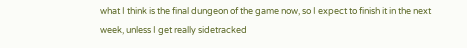what I think is the final dungeon of the game now, so I expect to finish it in the next week, unless I get really sidetracked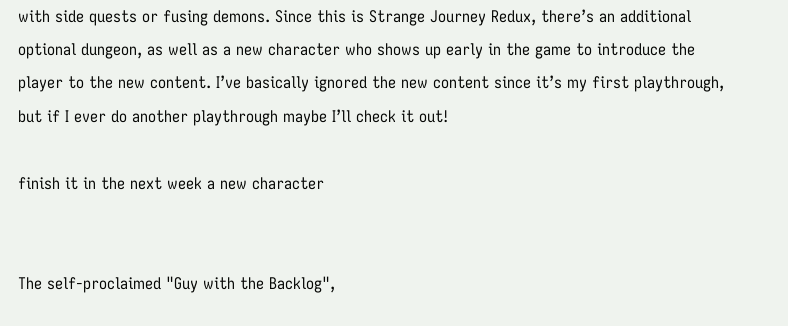with side quests or fusing demons. Since this is Strange Journey Redux, there’s an additional optional dungeon, as well as a new character who shows up early in the game to introduce the player to the new content. I’ve basically ignored the new content since it’s my first playthrough, but if I ever do another playthrough maybe I’ll check it out!

finish it in the next week a new character


The self-proclaimed "Guy with the Backlog",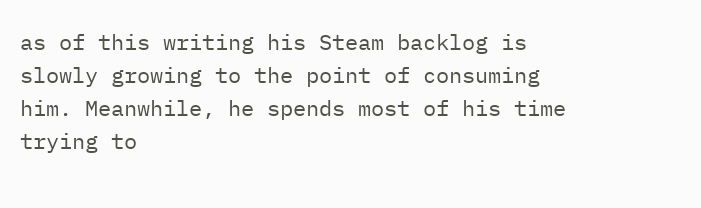as of this writing his Steam backlog is slowly growing to the point of consuming him. Meanwhile, he spends most of his time trying to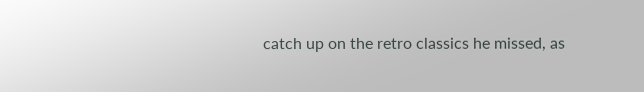catch up on the retro classics he missed, as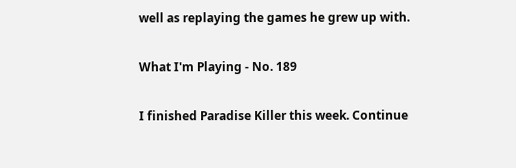well as replaying the games he grew up with.

What I'm Playing - No. 189

I finished Paradise Killer this week. Continue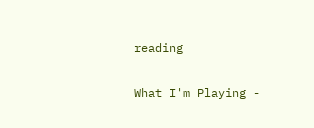reading

What I'm Playing -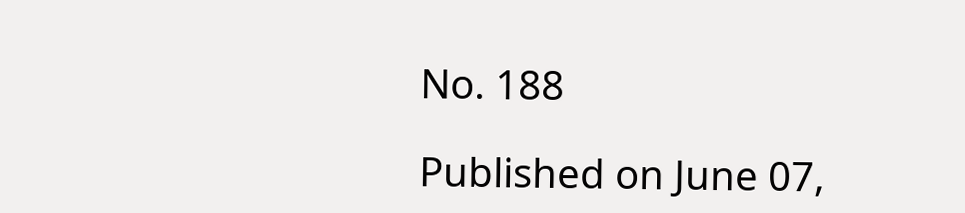No. 188

Published on June 07,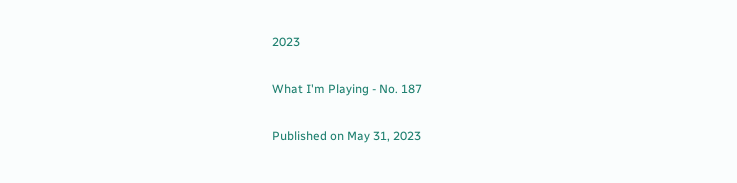2023

What I'm Playing - No. 187

Published on May 31, 2023